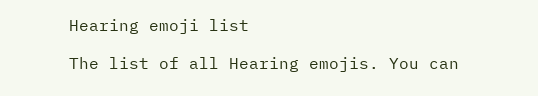Hearing emoji list

The list of all Hearing emojis. You can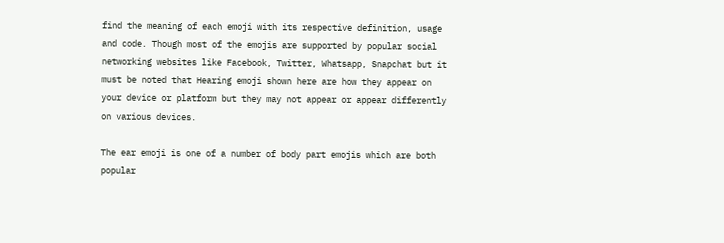find the meaning of each emoji with its respective definition, usage and code. Though most of the emojis are supported by popular social networking websites like Facebook, Twitter, Whatsapp, Snapchat but it must be noted that Hearing emoji shown here are how they appear on your device or platform but they may not appear or appear differently on various devices.

The ear emoji is one of a number of body part emojis which are both popular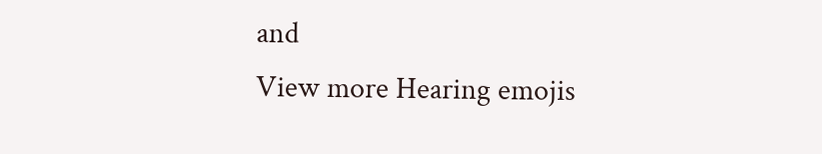and
View more Hearing emojis